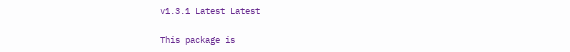v1.3.1 Latest Latest

This package is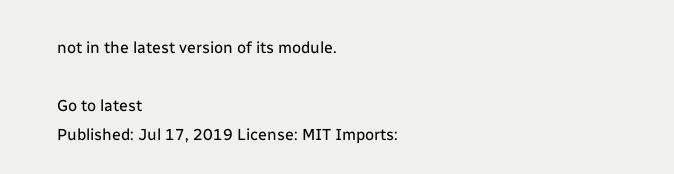not in the latest version of its module.

Go to latest
Published: Jul 17, 2019 License: MIT Imports: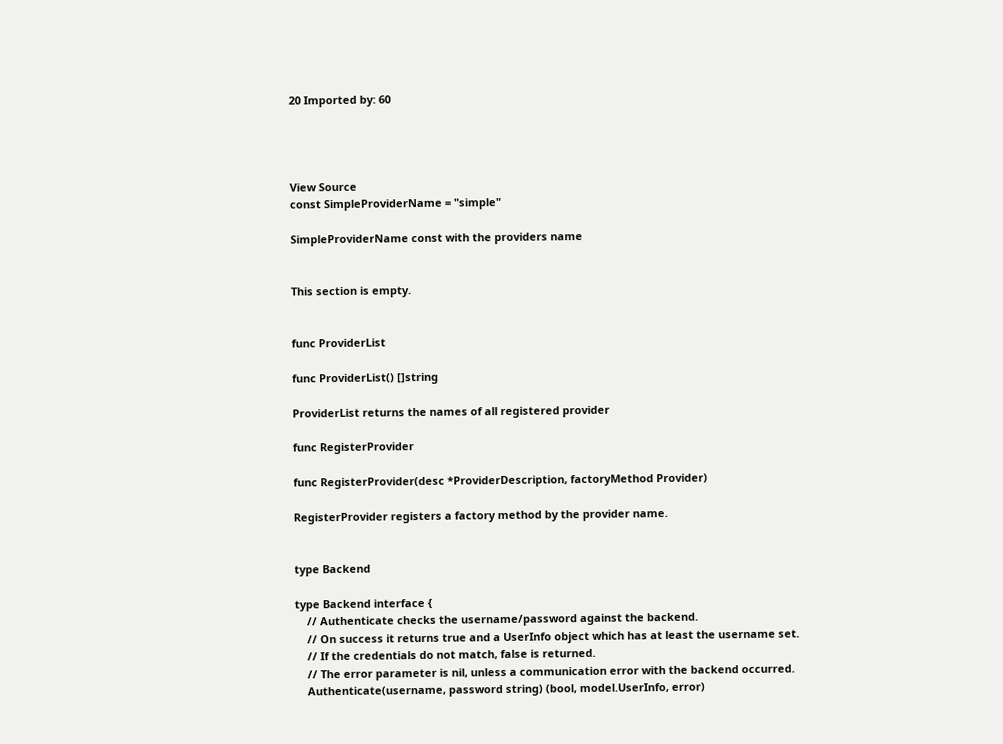20 Imported by: 60




View Source
const SimpleProviderName = "simple"

SimpleProviderName const with the providers name


This section is empty.


func ProviderList

func ProviderList() []string

ProviderList returns the names of all registered provider

func RegisterProvider

func RegisterProvider(desc *ProviderDescription, factoryMethod Provider)

RegisterProvider registers a factory method by the provider name.


type Backend

type Backend interface {
    // Authenticate checks the username/password against the backend.
    // On success it returns true and a UserInfo object which has at least the username set.
    // If the credentials do not match, false is returned.
    // The error parameter is nil, unless a communication error with the backend occurred.
    Authenticate(username, password string) (bool, model.UserInfo, error)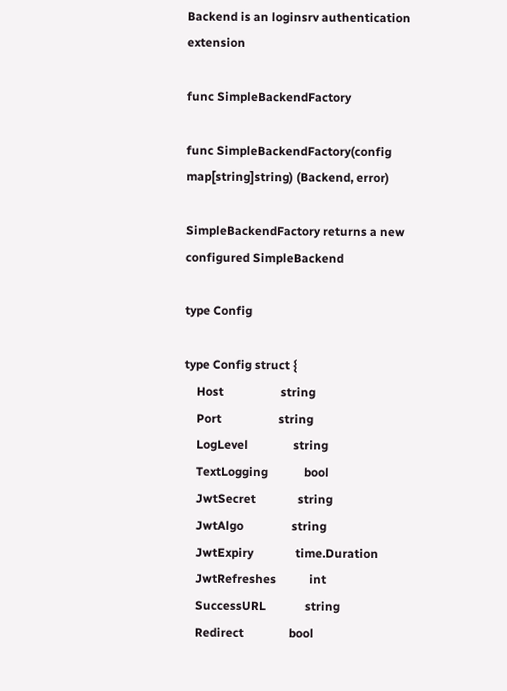Backend is an loginsrv authentication extension

func SimpleBackendFactory

func SimpleBackendFactory(config map[string]string) (Backend, error)

SimpleBackendFactory returns a new configured SimpleBackend

type Config

type Config struct {
    Host                   string
    Port                   string
    LogLevel               string
    TextLogging            bool
    JwtSecret              string
    JwtAlgo                string
    JwtExpiry              time.Duration
    JwtRefreshes           int
    SuccessURL             string
    Redirect               bool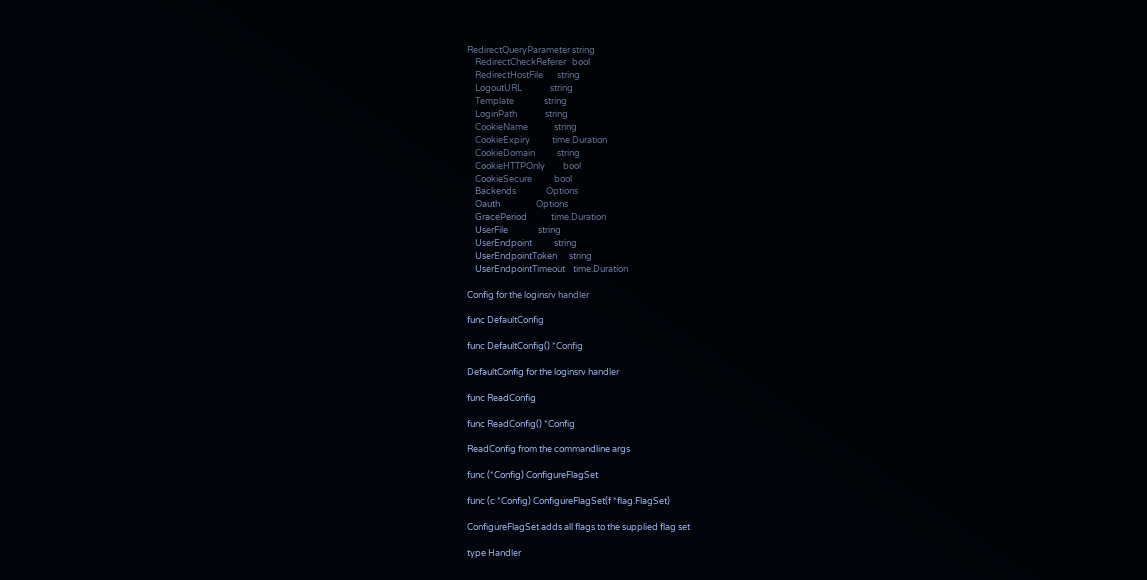RedirectQueryParameter string
    RedirectCheckReferer   bool
    RedirectHostFile       string
    LogoutURL              string
    Template               string
    LoginPath              string
    CookieName             string
    CookieExpiry           time.Duration
    CookieDomain           string
    CookieHTTPOnly         bool
    CookieSecure           bool
    Backends               Options
    Oauth                  Options
    GracePeriod            time.Duration
    UserFile               string
    UserEndpoint           string
    UserEndpointToken      string
    UserEndpointTimeout    time.Duration

Config for the loginsrv handler

func DefaultConfig

func DefaultConfig() *Config

DefaultConfig for the loginsrv handler

func ReadConfig

func ReadConfig() *Config

ReadConfig from the commandline args

func (*Config) ConfigureFlagSet

func (c *Config) ConfigureFlagSet(f *flag.FlagSet)

ConfigureFlagSet adds all flags to the supplied flag set

type Handler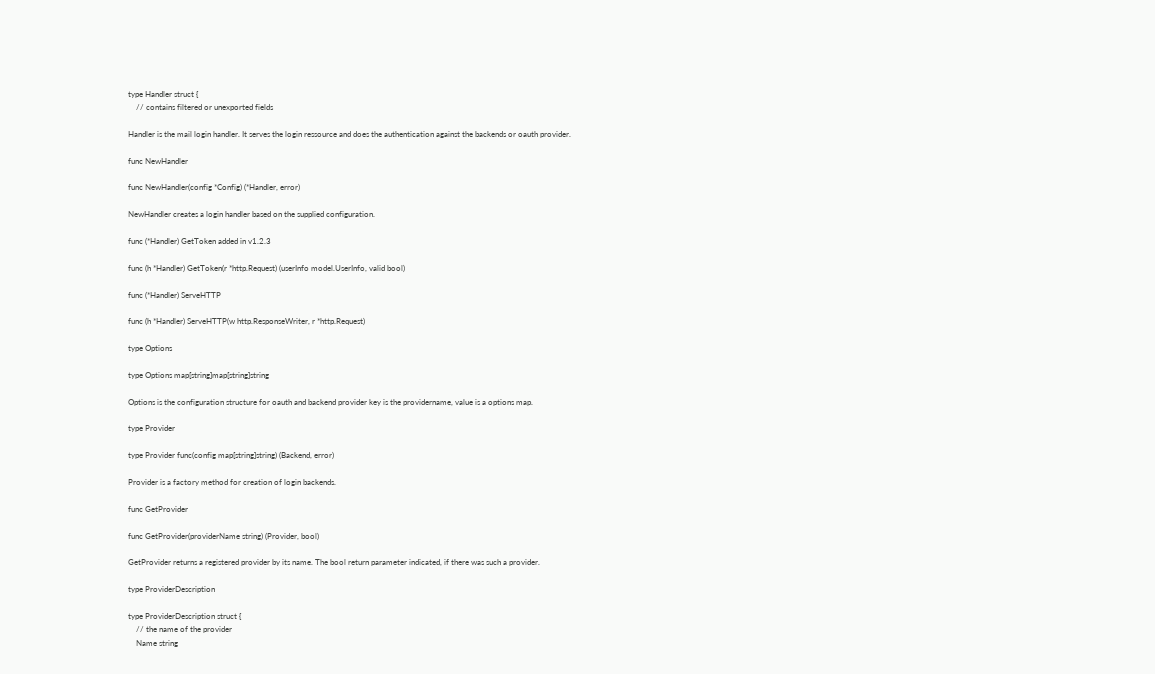type Handler struct {
    // contains filtered or unexported fields

Handler is the mail login handler. It serves the login ressource and does the authentication against the backends or oauth provider.

func NewHandler

func NewHandler(config *Config) (*Handler, error)

NewHandler creates a login handler based on the supplied configuration.

func (*Handler) GetToken added in v1.2.3

func (h *Handler) GetToken(r *http.Request) (userInfo model.UserInfo, valid bool)

func (*Handler) ServeHTTP

func (h *Handler) ServeHTTP(w http.ResponseWriter, r *http.Request)

type Options

type Options map[string]map[string]string

Options is the configuration structure for oauth and backend provider key is the providername, value is a options map.

type Provider

type Provider func(config map[string]string) (Backend, error)

Provider is a factory method for creation of login backends.

func GetProvider

func GetProvider(providerName string) (Provider, bool)

GetProvider returns a registered provider by its name. The bool return parameter indicated, if there was such a provider.

type ProviderDescription

type ProviderDescription struct {
    // the name of the provider
    Name string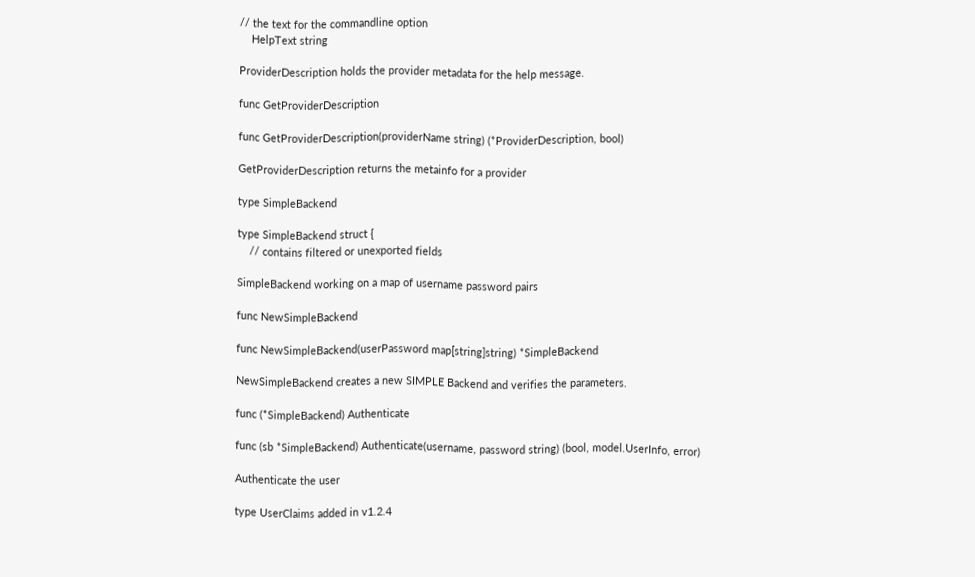// the text for the commandline option
    HelpText string

ProviderDescription holds the provider metadata for the help message.

func GetProviderDescription

func GetProviderDescription(providerName string) (*ProviderDescription, bool)

GetProviderDescription returns the metainfo for a provider

type SimpleBackend

type SimpleBackend struct {
    // contains filtered or unexported fields

SimpleBackend working on a map of username password pairs

func NewSimpleBackend

func NewSimpleBackend(userPassword map[string]string) *SimpleBackend

NewSimpleBackend creates a new SIMPLE Backend and verifies the parameters.

func (*SimpleBackend) Authenticate

func (sb *SimpleBackend) Authenticate(username, password string) (bool, model.UserInfo, error)

Authenticate the user

type UserClaims added in v1.2.4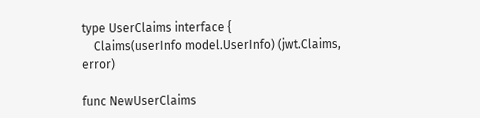type UserClaims interface {
    Claims(userInfo model.UserInfo) (jwt.Claims, error)

func NewUserClaims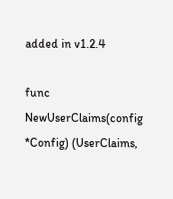added in v1.2.4

func NewUserClaims(config *Config) (UserClaims,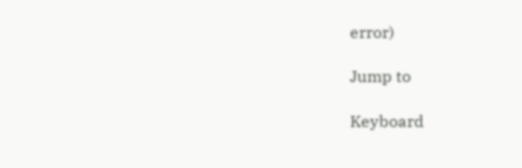error)

Jump to

Keyboard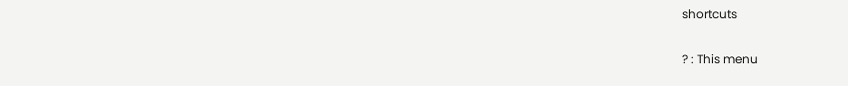shortcuts

? : This menu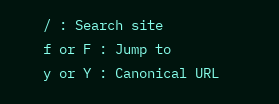/ : Search site
f or F : Jump to
y or Y : Canonical URL